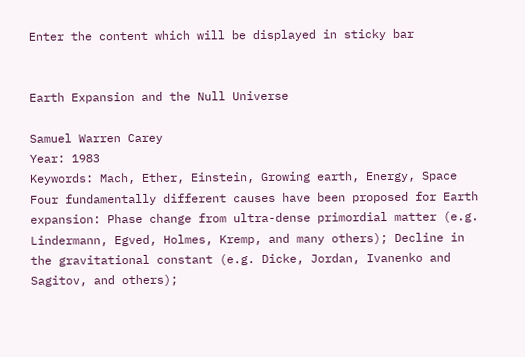Enter the content which will be displayed in sticky bar


Earth Expansion and the Null Universe

Samuel Warren Carey
Year: 1983
Keywords: Mach, Ether, Einstein, Growing earth, Energy, Space
Four fundamentally different causes have been proposed for Earth expansion: Phase change from ultra-dense primordial matter (e.g. Lindermann, Egved, Holmes, Kremp, and many others); Decline in the gravitational constant (e.g. Dicke, Jordan, Ivanenko and Sagitov, and others);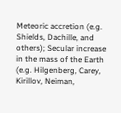Meteoric accretion (e.g. Shields, Dachille, and others); Secular increase in the mass of the Earth (e.g. Hilgenberg, Carey, Kirillov, Neiman,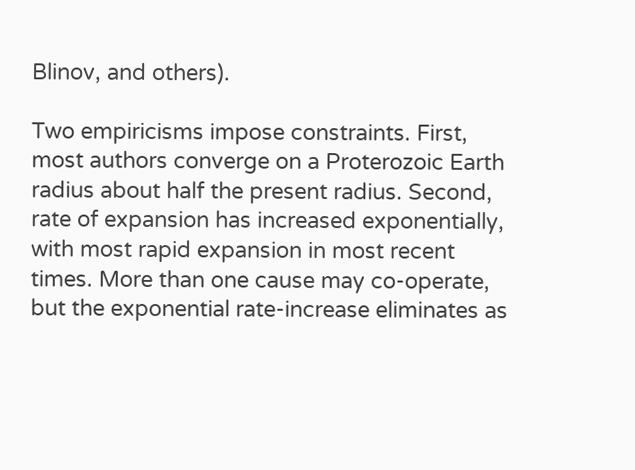Blinov, and others).

Two empiricisms impose constraints. First, most authors converge on a Proterozoic Earth radius about half the present radius. Second, rate of expansion has increased exponentially, with most rapid expansion in most recent times. More than one cause may co-operate, but the exponential rate-increase eliminates as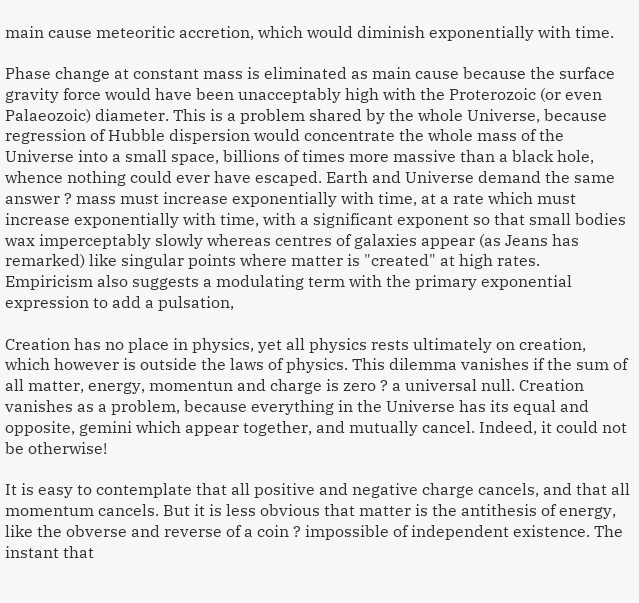main cause meteoritic accretion, which would diminish exponentially with time.

Phase change at constant mass is eliminated as main cause because the surface gravity force would have been unacceptably high with the Proterozoic (or even Palaeozoic) diameter. This is a problem shared by the whole Universe, because regression of Hubble dispersion would concentrate the whole mass of the Universe into a small space, billions of times more massive than a black hole, whence nothing could ever have escaped. Earth and Universe demand the same answer ? mass must increase exponentially with time, at a rate which must increase exponentially with time, with a significant exponent so that small bodies wax imperceptably slowly whereas centres of galaxies appear (as Jeans has remarked) like singular points where matter is "created" at high rates. Empiricism also suggests a modulating term with the primary exponential expression to add a pulsation,

Creation has no place in physics, yet all physics rests ultimately on creation, which however is outside the laws of physics. This dilemma vanishes if the sum of all matter, energy, momentun and charge is zero ? a universal null. Creation vanishes as a problem, because everything in the Universe has its equal and opposite, gemini which appear together, and mutually cancel. Indeed, it could not be otherwise!

It is easy to contemplate that all positive and negative charge cancels, and that all momentum cancels. But it is less obvious that matter is the antithesis of energy, like the obverse and reverse of a coin ? impossible of independent existence. The instant that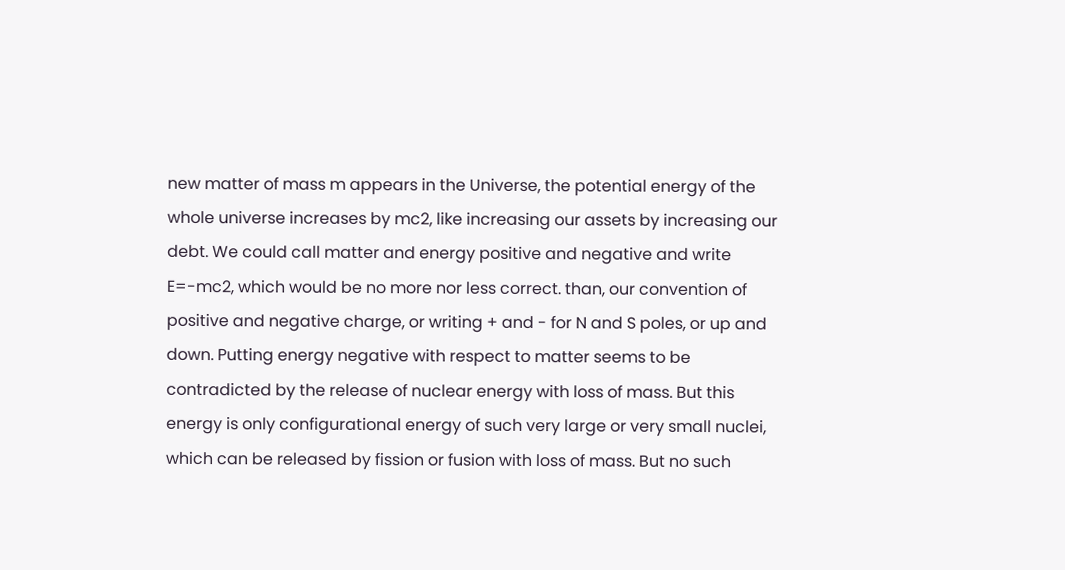new matter of mass m appears in the Universe, the potential energy of the whole universe increases by mc2, like increasing our assets by increasing our debt. We could call matter and energy positive and negative and write E=-mc2, which would be no more nor less correct. than, our convention of positive and negative charge, or writing + and - for N and S poles, or up and down. Putting energy negative with respect to matter seems to be contradicted by the release of nuclear energy with loss of mass. But this energy is only configurational energy of such very large or very small nuclei, which can be released by fission or fusion with loss of mass. But no such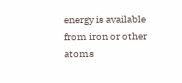energy is available from iron or other atoms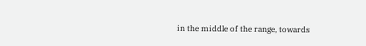in the middle of the range, towards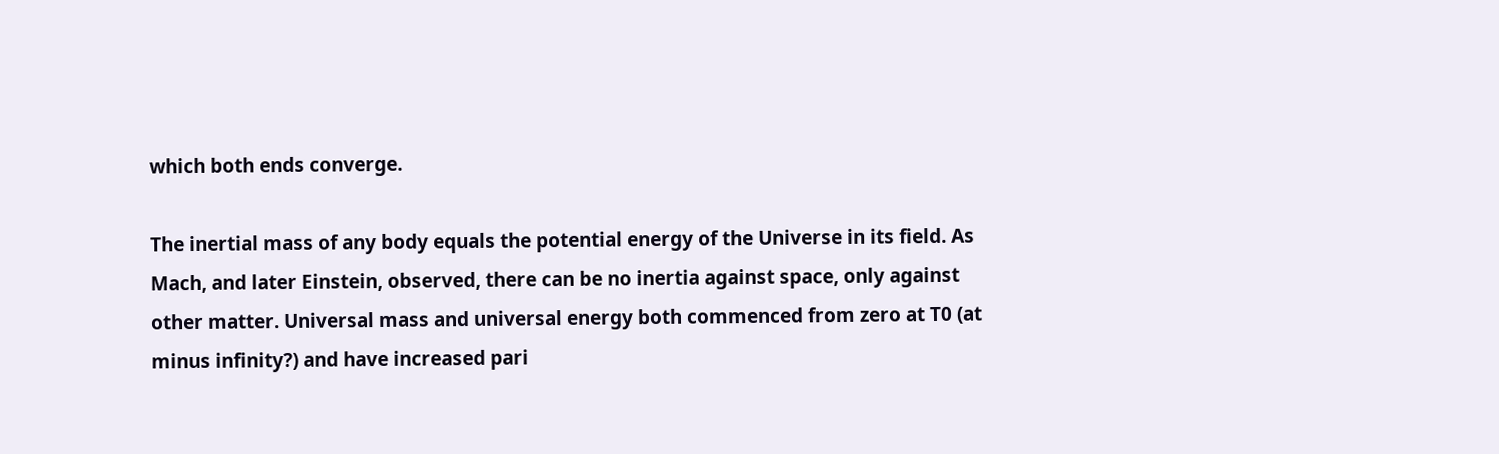which both ends converge.

The inertial mass of any body equals the potential energy of the Universe in its field. As Mach, and later Einstein, observed, there can be no inertia against space, only against other matter. Universal mass and universal energy both commenced from zero at T0 (at minus infinity?) and have increased pari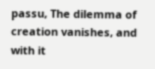passu, The dilemma of creation vanishes, and with it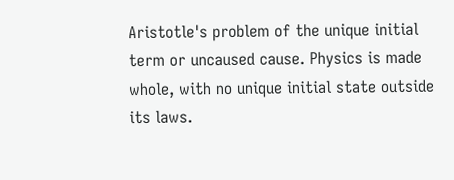Aristotle's problem of the unique initial term or uncaused cause. Physics is made whole, with no unique initial state outside its laws.